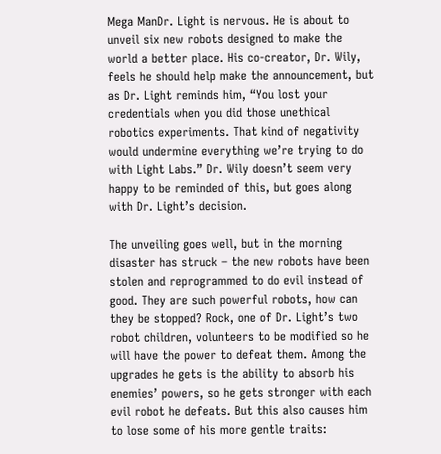Mega ManDr. Light is nervous. He is about to unveil six new robots designed to make the world a better place. His co-creator, Dr. Wily, feels he should help make the announcement, but as Dr. Light reminds him, “You lost your credentials when you did those unethical robotics experiments. That kind of negativity would undermine everything we’re trying to do with Light Labs.” Dr. Wily doesn’t seem very happy to be reminded of this, but goes along with Dr. Light’s decision.

The unveiling goes well, but in the morning disaster has struck – the new robots have been stolen and reprogrammed to do evil instead of good. They are such powerful robots, how can they be stopped? Rock, one of Dr. Light’s two robot children, volunteers to be modified so he will have the power to defeat them. Among the upgrades he gets is the ability to absorb his enemies’ powers, so he gets stronger with each evil robot he defeats. But this also causes him to lose some of his more gentle traits: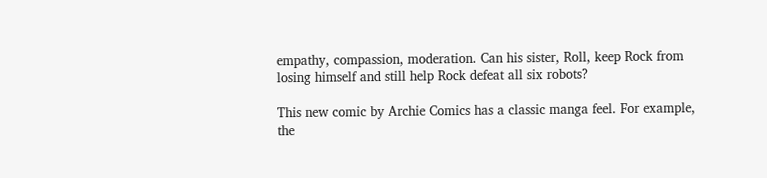empathy, compassion, moderation. Can his sister, Roll, keep Rock from losing himself and still help Rock defeat all six robots?

This new comic by Archie Comics has a classic manga feel. For example, the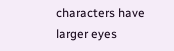characters have larger eyes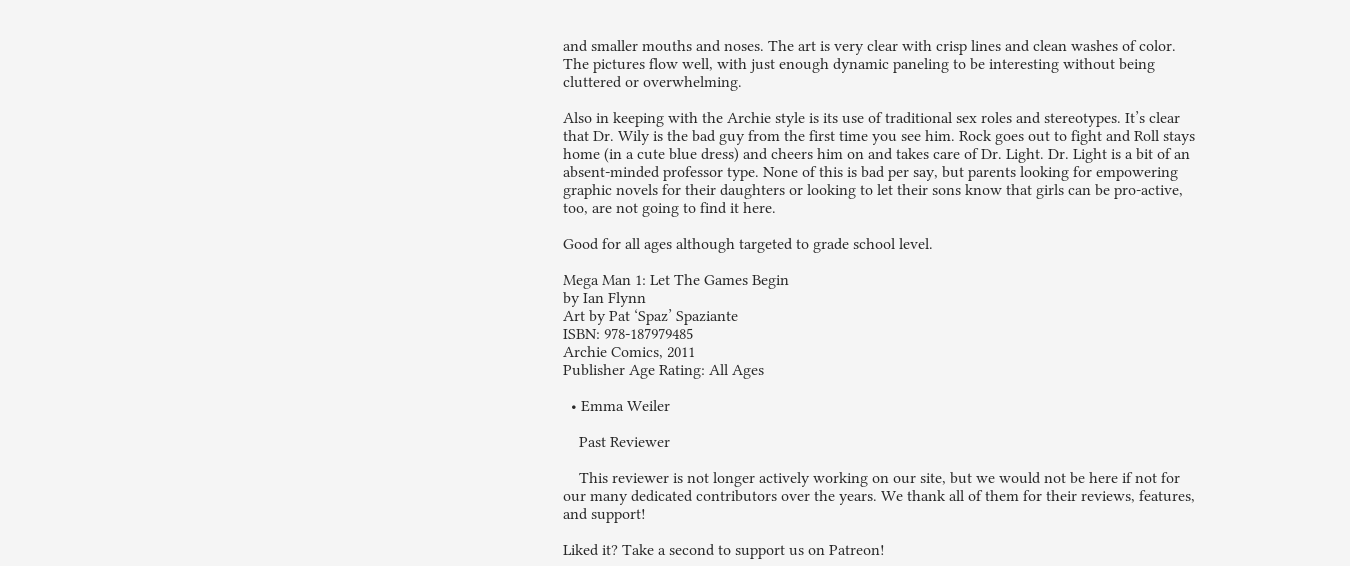and smaller mouths and noses. The art is very clear with crisp lines and clean washes of color. The pictures flow well, with just enough dynamic paneling to be interesting without being cluttered or overwhelming.

Also in keeping with the Archie style is its use of traditional sex roles and stereotypes. It’s clear that Dr. Wily is the bad guy from the first time you see him. Rock goes out to fight and Roll stays home (in a cute blue dress) and cheers him on and takes care of Dr. Light. Dr. Light is a bit of an absent-minded professor type. None of this is bad per say, but parents looking for empowering graphic novels for their daughters or looking to let their sons know that girls can be pro-active, too, are not going to find it here.

Good for all ages although targeted to grade school level.

Mega Man 1: Let The Games Begin
by Ian Flynn
Art by Pat ‘Spaz’ Spaziante
ISBN: 978-187979485
Archie Comics, 2011
Publisher Age Rating: All Ages

  • Emma Weiler

    Past Reviewer

    This reviewer is not longer actively working on our site, but we would not be here if not for our many dedicated contributors over the years. We thank all of them for their reviews, features, and support!

Liked it? Take a second to support us on Patreon!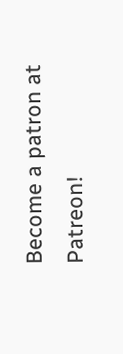Become a patron at Patreon!